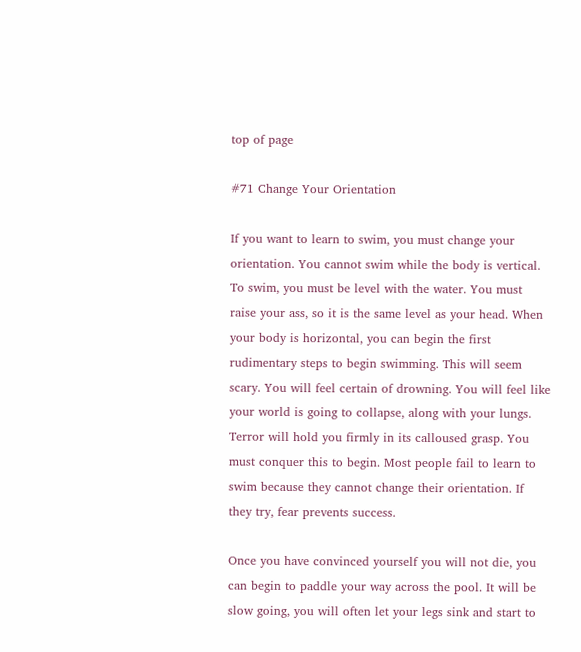top of page

#71 Change Your Orientation

If you want to learn to swim, you must change your orientation. You cannot swim while the body is vertical. To swim, you must be level with the water. You must raise your ass, so it is the same level as your head. When your body is horizontal, you can begin the first rudimentary steps to begin swimming. This will seem scary. You will feel certain of drowning. You will feel like your world is going to collapse, along with your lungs. Terror will hold you firmly in its calloused grasp. You must conquer this to begin. Most people fail to learn to swim because they cannot change their orientation. If they try, fear prevents success.

Once you have convinced yourself you will not die, you can begin to paddle your way across the pool. It will be slow going, you will often let your legs sink and start to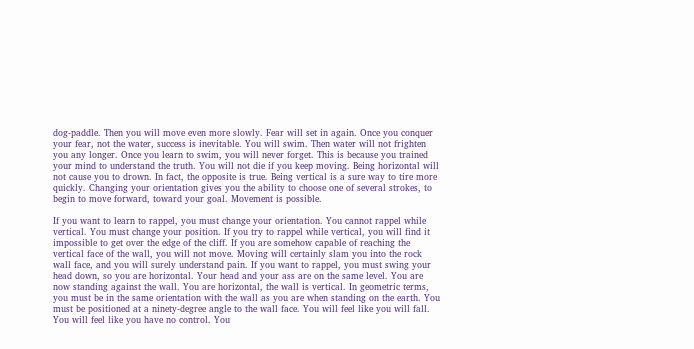dog-paddle. Then you will move even more slowly. Fear will set in again. Once you conquer your fear, not the water, success is inevitable. You will swim. Then water will not frighten you any longer. Once you learn to swim, you will never forget. This is because you trained your mind to understand the truth. You will not die if you keep moving. Being horizontal will not cause you to drown. In fact, the opposite is true. Being vertical is a sure way to tire more quickly. Changing your orientation gives you the ability to choose one of several strokes, to begin to move forward, toward your goal. Movement is possible.

If you want to learn to rappel, you must change your orientation. You cannot rappel while vertical. You must change your position. If you try to rappel while vertical, you will find it impossible to get over the edge of the cliff. If you are somehow capable of reaching the vertical face of the wall, you will not move. Moving will certainly slam you into the rock wall face, and you will surely understand pain. If you want to rappel, you must swing your head down, so you are horizontal. Your head and your ass are on the same level. You are now standing against the wall. You are horizontal, the wall is vertical. In geometric terms, you must be in the same orientation with the wall as you are when standing on the earth. You must be positioned at a ninety-degree angle to the wall face. You will feel like you will fall. You will feel like you have no control. You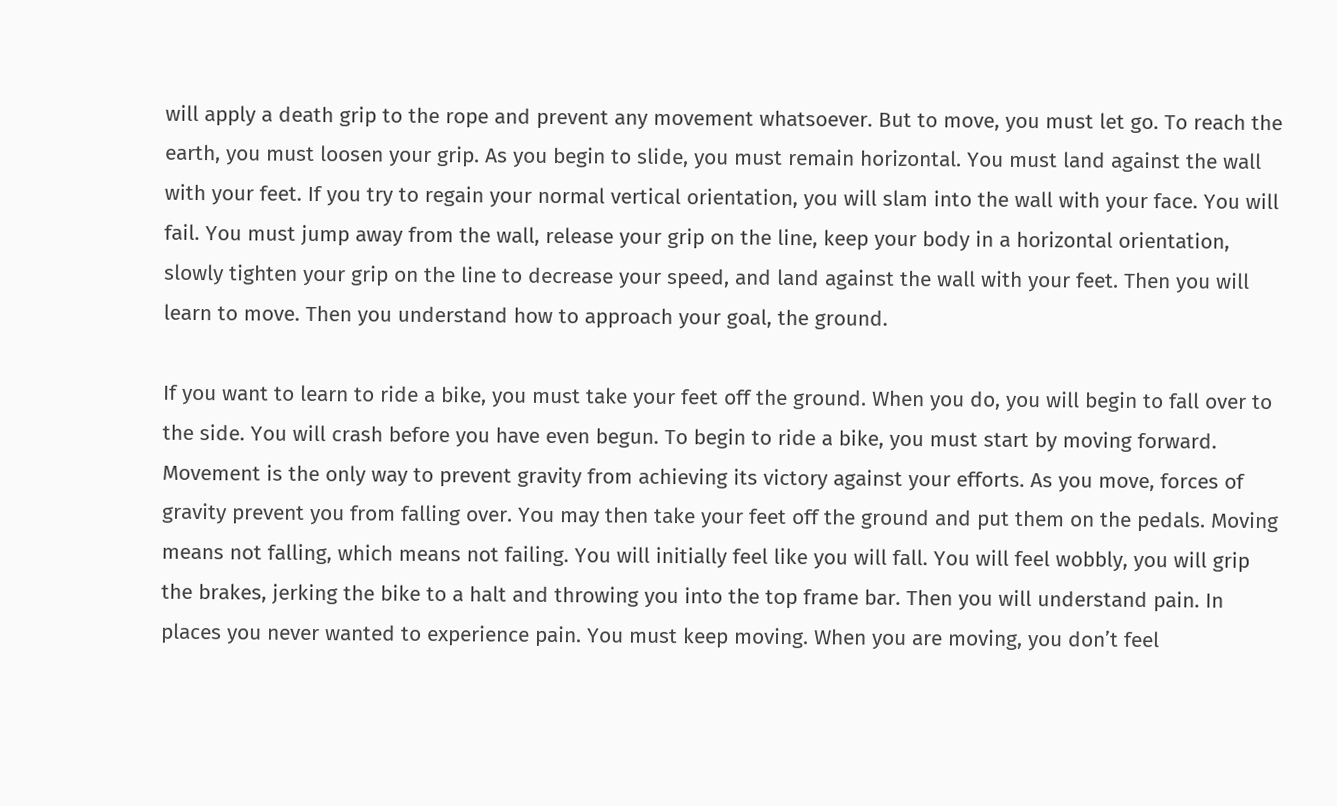will apply a death grip to the rope and prevent any movement whatsoever. But to move, you must let go. To reach the earth, you must loosen your grip. As you begin to slide, you must remain horizontal. You must land against the wall with your feet. If you try to regain your normal vertical orientation, you will slam into the wall with your face. You will fail. You must jump away from the wall, release your grip on the line, keep your body in a horizontal orientation, slowly tighten your grip on the line to decrease your speed, and land against the wall with your feet. Then you will learn to move. Then you understand how to approach your goal, the ground.

If you want to learn to ride a bike, you must take your feet off the ground. When you do, you will begin to fall over to the side. You will crash before you have even begun. To begin to ride a bike, you must start by moving forward. Movement is the only way to prevent gravity from achieving its victory against your efforts. As you move, forces of gravity prevent you from falling over. You may then take your feet off the ground and put them on the pedals. Moving means not falling, which means not failing. You will initially feel like you will fall. You will feel wobbly, you will grip the brakes, jerking the bike to a halt and throwing you into the top frame bar. Then you will understand pain. In places you never wanted to experience pain. You must keep moving. When you are moving, you don’t feel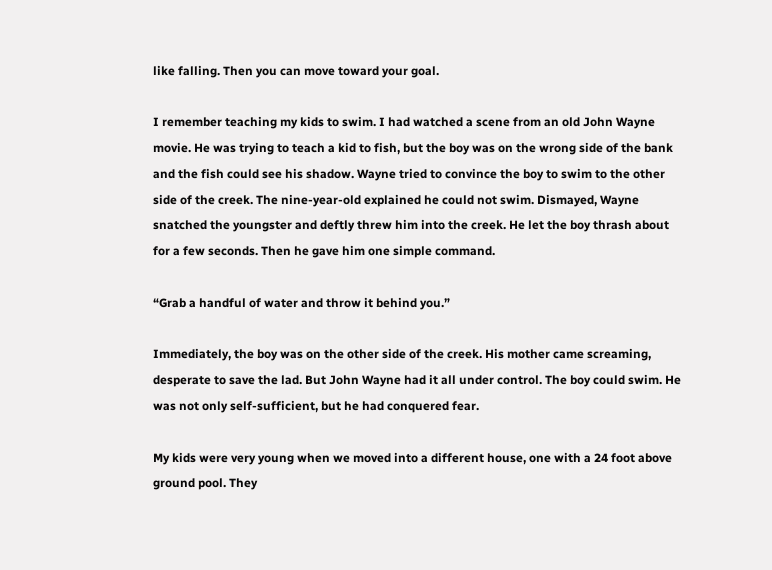like falling. Then you can move toward your goal.

I remember teaching my kids to swim. I had watched a scene from an old John Wayne movie. He was trying to teach a kid to fish, but the boy was on the wrong side of the bank and the fish could see his shadow. Wayne tried to convince the boy to swim to the other side of the creek. The nine-year-old explained he could not swim. Dismayed, Wayne snatched the youngster and deftly threw him into the creek. He let the boy thrash about for a few seconds. Then he gave him one simple command.

“Grab a handful of water and throw it behind you.”

Immediately, the boy was on the other side of the creek. His mother came screaming, desperate to save the lad. But John Wayne had it all under control. The boy could swim. He was not only self-sufficient, but he had conquered fear.

My kids were very young when we moved into a different house, one with a 24 foot above ground pool. They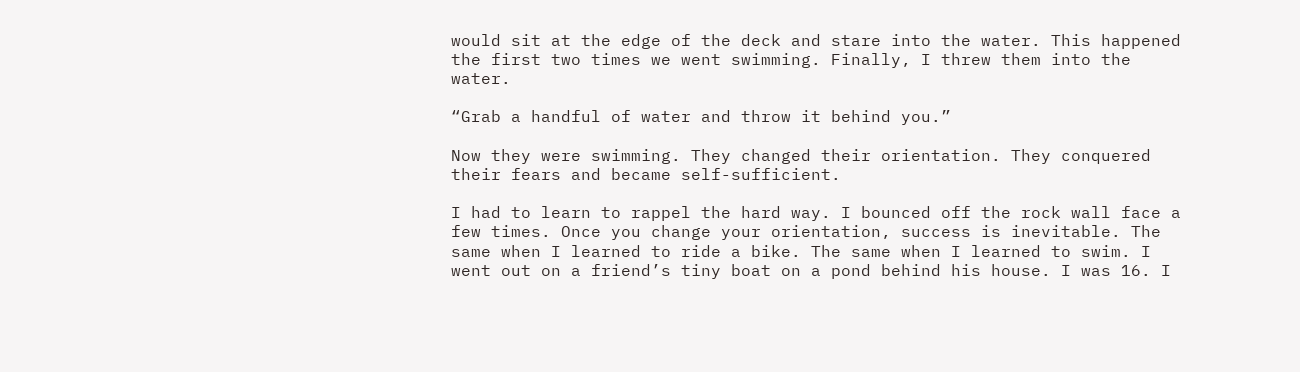would sit at the edge of the deck and stare into the water. This happened the first two times we went swimming. Finally, I threw them into the water.

“Grab a handful of water and throw it behind you.”

Now they were swimming. They changed their orientation. They conquered their fears and became self-sufficient.

I had to learn to rappel the hard way. I bounced off the rock wall face a few times. Once you change your orientation, success is inevitable. The same when I learned to ride a bike. The same when I learned to swim. I went out on a friend’s tiny boat on a pond behind his house. I was 16. I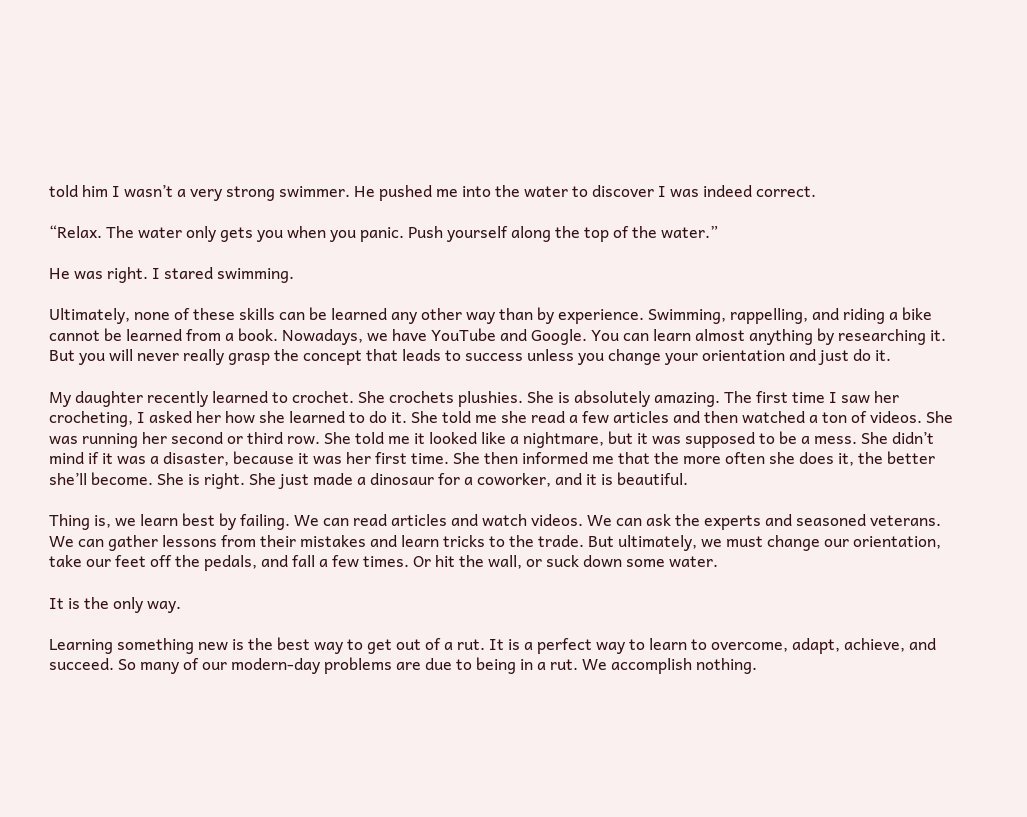told him I wasn’t a very strong swimmer. He pushed me into the water to discover I was indeed correct.

“Relax. The water only gets you when you panic. Push yourself along the top of the water.”

He was right. I stared swimming.

Ultimately, none of these skills can be learned any other way than by experience. Swimming, rappelling, and riding a bike cannot be learned from a book. Nowadays, we have YouTube and Google. You can learn almost anything by researching it. But you will never really grasp the concept that leads to success unless you change your orientation and just do it.

My daughter recently learned to crochet. She crochets plushies. She is absolutely amazing. The first time I saw her crocheting, I asked her how she learned to do it. She told me she read a few articles and then watched a ton of videos. She was running her second or third row. She told me it looked like a nightmare, but it was supposed to be a mess. She didn’t mind if it was a disaster, because it was her first time. She then informed me that the more often she does it, the better she’ll become. She is right. She just made a dinosaur for a coworker, and it is beautiful.

Thing is, we learn best by failing. We can read articles and watch videos. We can ask the experts and seasoned veterans. We can gather lessons from their mistakes and learn tricks to the trade. But ultimately, we must change our orientation, take our feet off the pedals, and fall a few times. Or hit the wall, or suck down some water.

It is the only way.

Learning something new is the best way to get out of a rut. It is a perfect way to learn to overcome, adapt, achieve, and succeed. So many of our modern-day problems are due to being in a rut. We accomplish nothing.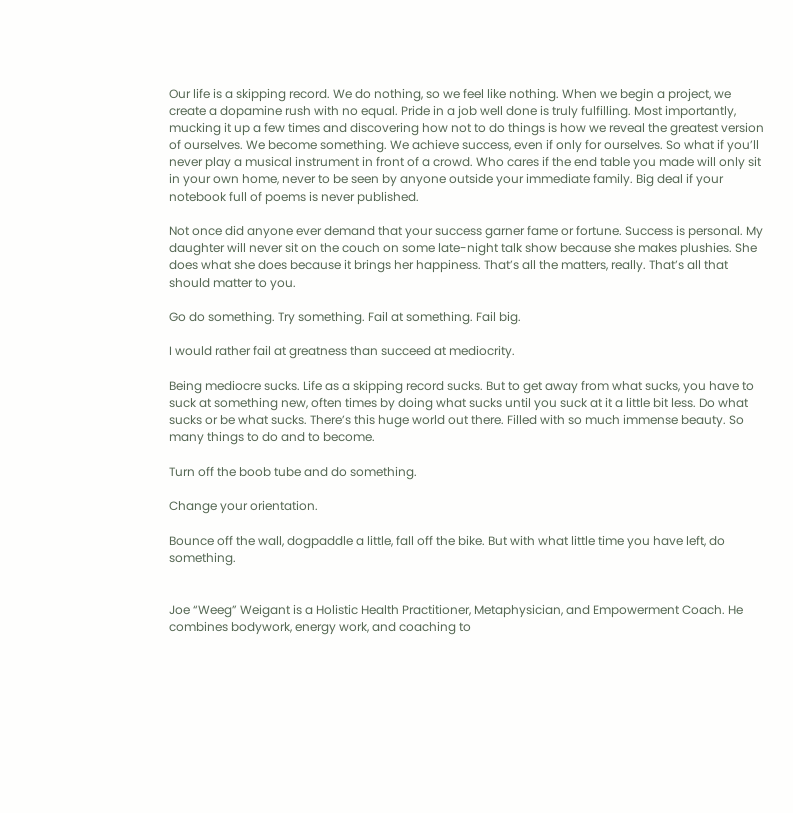Our life is a skipping record. We do nothing, so we feel like nothing. When we begin a project, we create a dopamine rush with no equal. Pride in a job well done is truly fulfilling. Most importantly, mucking it up a few times and discovering how not to do things is how we reveal the greatest version of ourselves. We become something. We achieve success, even if only for ourselves. So what if you’ll never play a musical instrument in front of a crowd. Who cares if the end table you made will only sit in your own home, never to be seen by anyone outside your immediate family. Big deal if your notebook full of poems is never published.

Not once did anyone ever demand that your success garner fame or fortune. Success is personal. My daughter will never sit on the couch on some late-night talk show because she makes plushies. She does what she does because it brings her happiness. That’s all the matters, really. That’s all that should matter to you.

Go do something. Try something. Fail at something. Fail big.

I would rather fail at greatness than succeed at mediocrity.

Being mediocre sucks. Life as a skipping record sucks. But to get away from what sucks, you have to suck at something new, often times by doing what sucks until you suck at it a little bit less. Do what sucks or be what sucks. There’s this huge world out there. Filled with so much immense beauty. So many things to do and to become.

Turn off the boob tube and do something.

Change your orientation.

Bounce off the wall, dogpaddle a little, fall off the bike. But with what little time you have left, do something.


Joe “Weeg” Weigant is a Holistic Health Practitioner, Metaphysician, and Empowerment Coach. He combines bodywork, energy work, and coaching to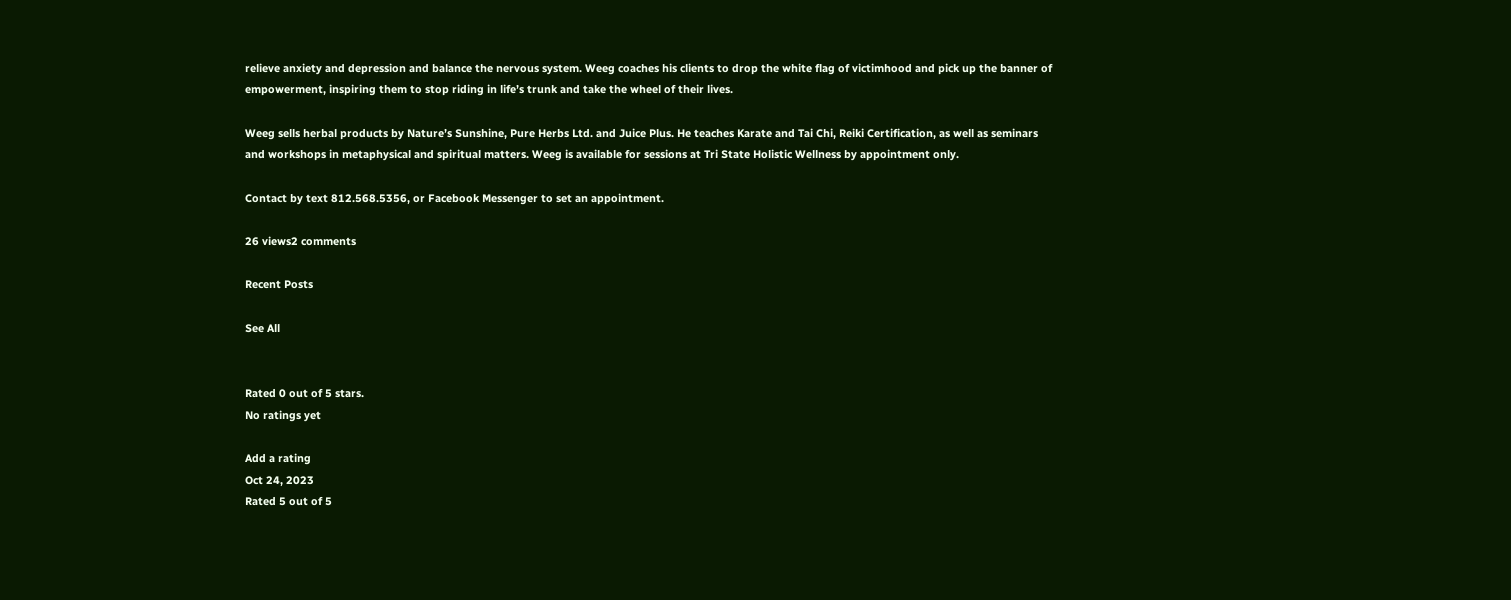relieve anxiety and depression and balance the nervous system. Weeg coaches his clients to drop the white flag of victimhood and pick up the banner of empowerment, inspiring them to stop riding in life’s trunk and take the wheel of their lives.

Weeg sells herbal products by Nature’s Sunshine, Pure Herbs Ltd. and Juice Plus. He teaches Karate and Tai Chi, Reiki Certification, as well as seminars and workshops in metaphysical and spiritual matters. Weeg is available for sessions at Tri State Holistic Wellness by appointment only.

Contact by text 812.568.5356, or Facebook Messenger to set an appointment.

26 views2 comments

Recent Posts

See All


Rated 0 out of 5 stars.
No ratings yet

Add a rating
Oct 24, 2023
Rated 5 out of 5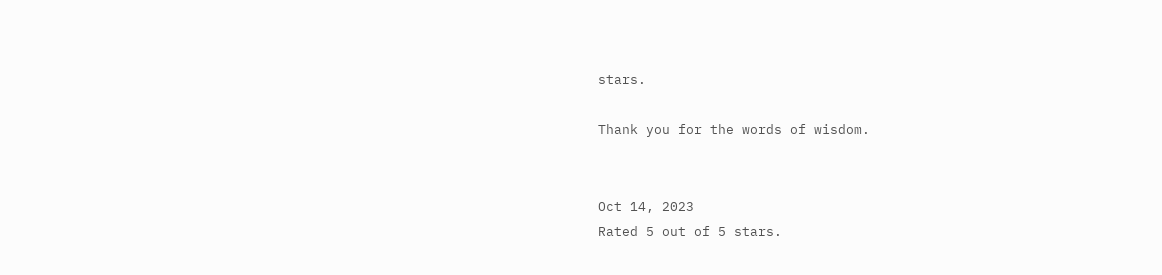stars.

Thank you for the words of wisdom.


Oct 14, 2023
Rated 5 out of 5 stars.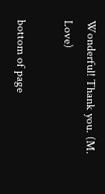Wonderful! Thank you. (M. Love)

bottom of page